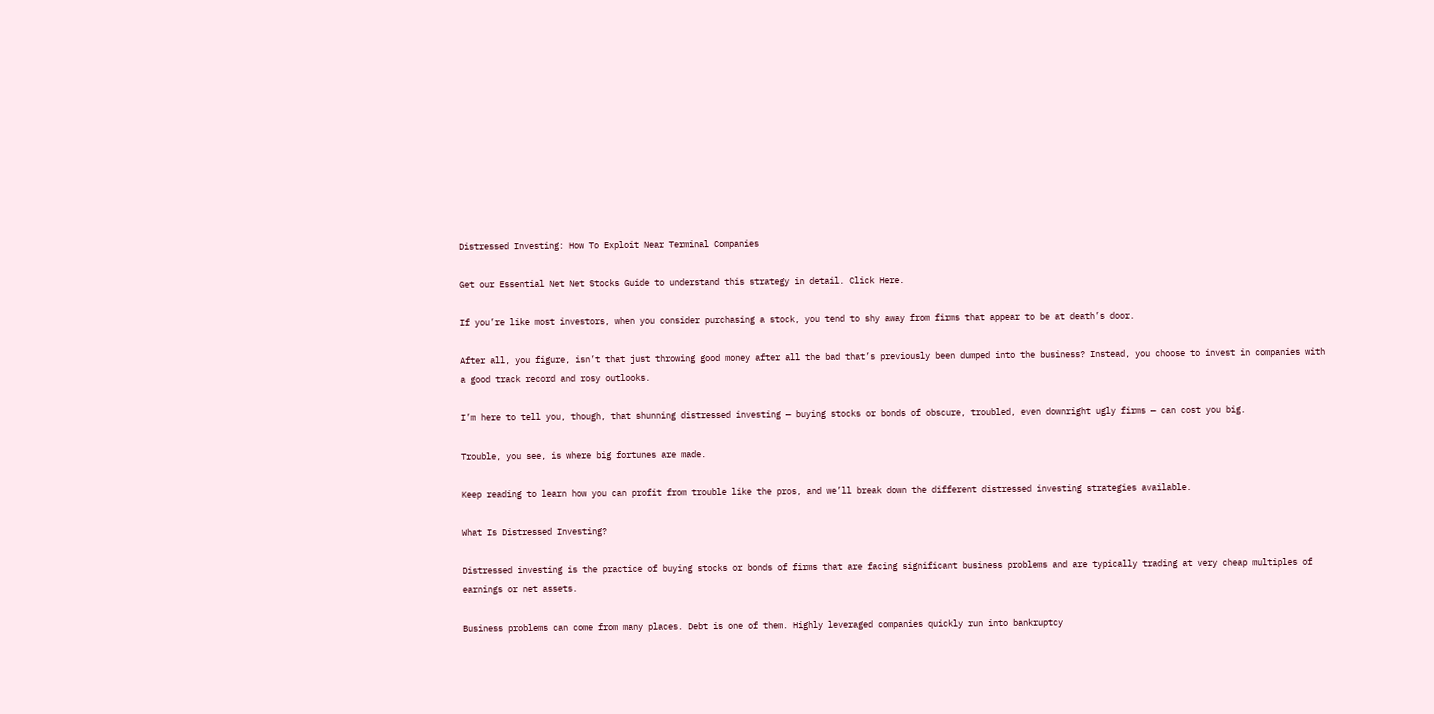Distressed Investing: How To Exploit Near Terminal Companies

Get our Essential Net Net Stocks Guide to understand this strategy in detail. Click Here.

If you’re like most investors, when you consider purchasing a stock, you tend to shy away from firms that appear to be at death’s door.

After all, you figure, isn’t that just throwing good money after all the bad that’s previously been dumped into the business? Instead, you choose to invest in companies with a good track record and rosy outlooks.

I’m here to tell you, though, that shunning distressed investing — buying stocks or bonds of obscure, troubled, even downright ugly firms — can cost you big.

Trouble, you see, is where big fortunes are made.

Keep reading to learn how you can profit from trouble like the pros, and we’ll break down the different distressed investing strategies available.

What Is Distressed Investing?

Distressed investing is the practice of buying stocks or bonds of firms that are facing significant business problems and are typically trading at very cheap multiples of earnings or net assets.

Business problems can come from many places. Debt is one of them. Highly leveraged companies quickly run into bankruptcy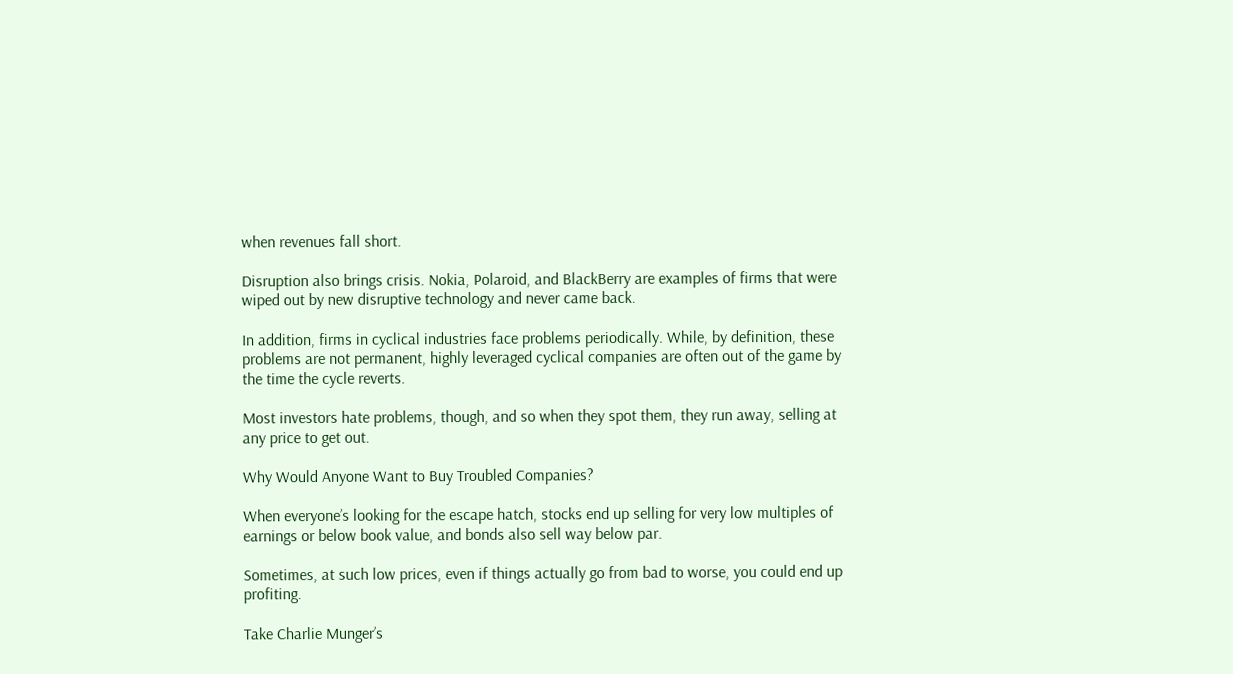when revenues fall short.

Disruption also brings crisis. Nokia, Polaroid, and BlackBerry are examples of firms that were wiped out by new disruptive technology and never came back.

In addition, firms in cyclical industries face problems periodically. While, by definition, these problems are not permanent, highly leveraged cyclical companies are often out of the game by the time the cycle reverts.

Most investors hate problems, though, and so when they spot them, they run away, selling at any price to get out.

Why Would Anyone Want to Buy Troubled Companies?

When everyone’s looking for the escape hatch, stocks end up selling for very low multiples of earnings or below book value, and bonds also sell way below par.

Sometimes, at such low prices, even if things actually go from bad to worse, you could end up profiting.

Take Charlie Munger’s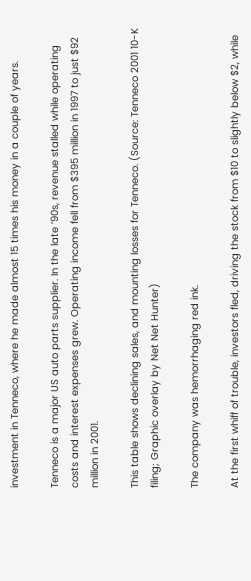investment in Tenneco, where he made almost 15 times his money in a couple of years.

Tenneco is a major US auto parts supplier. In the late ’90s, revenue stalled while operating costs and interest expenses grew. Operating income fell from $395 million in 1997 to just $92 million in 2001.

This table shows declining sales, and mounting losses for Tenneco. (Source: Tenneco 2001 10-K filing; Graphic overlay by Net Net Hunter)

The company was hemorrhaging red ink.

At the first whiff of trouble, investors fled, driving the stock from $10 to slightly below $2, while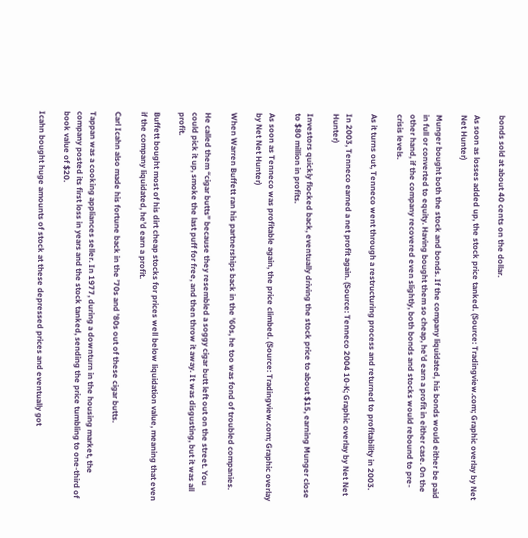bonds sold at about 40 cents on the dollar.

As soon as losses added up, the stock price tanked. (Source: Tradingview.com; Graphic overlay by Net Net Hunter)

Munger bought both the stock and bonds. If the company liquidated, his bonds would either be paid in full or converted to equity. Having bought them so cheap, he’d earn a profit in either case. On the other hand, if the company recovered even slightly, both bonds and stocks would rebound to pre-crisis levels.

As it turns out, Tenneco went through a restructuring process and returned to profitability in 2003.

In 2003, Tenneco earned a net profit again. (Source: Tenneco 2004 10-K; Graphic overlay by Net Net Hunter)

Investors quickly flocked back, eventually driving the stock price to about $15, earning Munger close to $80 million in profits.

As soon as Tenneco was profitable again, the price climbed. (Source: Tradingview.com; Graphic overlay by Net Net Hunter)

When Warren Buffett ran his partnerships back in the ’60s, he too was fond of troubled companies.

He called them “cigar butts” because they resembled a soggy cigar butt left out on the street. You could pick it up, smoke the last puff for free, and then throw it away. It was disgusting, but it was all profit.

Buffett bought most of his dirt cheap stocks for prices well below liquidation value, meaning that even if the company liquidated, he’d earn a profit.

Carl Icahn also made his fortune back in the ’70s and ’80s out of these cigar butts.

Tappan was a cooking appliances seller. In 1977, during a downturn in the housing market, the company posted its first loss in years and the stock tanked, sending the price tumbling to one-third of book value of $20.

Icahn bought huge amounts of stock at these depressed prices and eventually got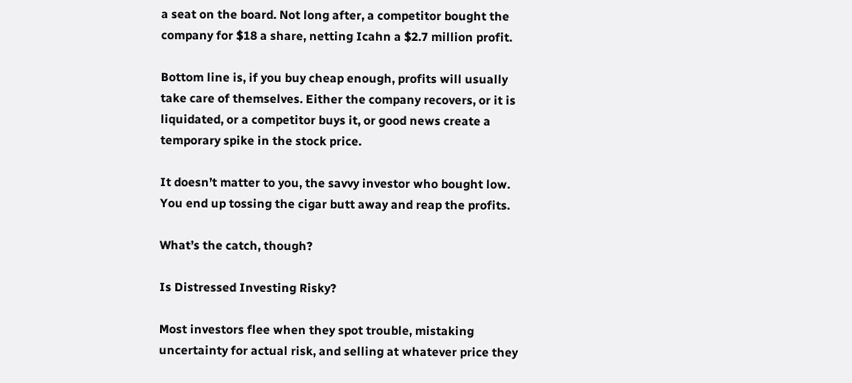a seat on the board. Not long after, a competitor bought the company for $18 a share, netting Icahn a $2.7 million profit.

Bottom line is, if you buy cheap enough, profits will usually take care of themselves. Either the company recovers, or it is liquidated, or a competitor buys it, or good news create a temporary spike in the stock price.

It doesn’t matter to you, the savvy investor who bought low. You end up tossing the cigar butt away and reap the profits.

What’s the catch, though?

Is Distressed Investing Risky?

Most investors flee when they spot trouble, mistaking uncertainty for actual risk, and selling at whatever price they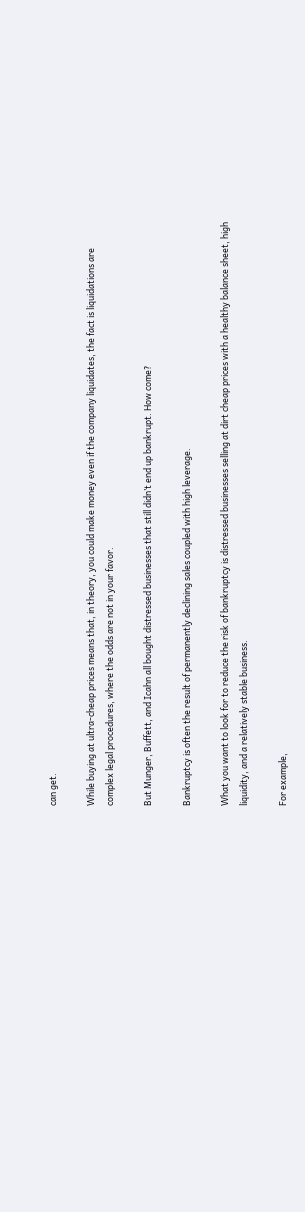can get.

While buying at ultra-cheap prices means that, in theory, you could make money even if the company liquidates, the fact is liquidations are complex legal procedures, where the odds are not in your favor.

But Munger, Buffett, and Icahn all bought distressed businesses that still didn’t end up bankrupt. How come?

Bankruptcy is often the result of permanently declining sales coupled with high leverage.

What you want to look for to reduce the risk of bankruptcy is distressed businesses selling at dirt cheap prices with a healthy balance sheet, high liquidity, and a relatively stable business.

For example,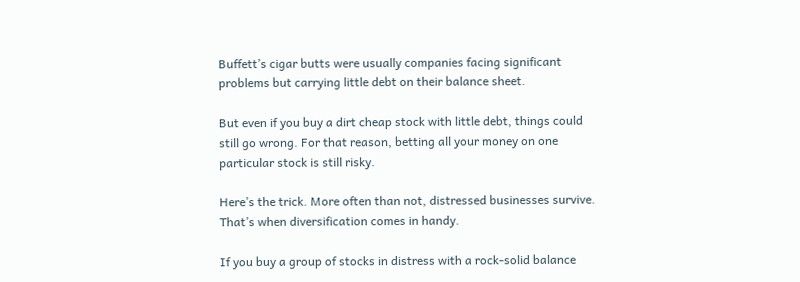Buffett’s cigar butts were usually companies facing significant problems but carrying little debt on their balance sheet.

But even if you buy a dirt cheap stock with little debt, things could still go wrong. For that reason, betting all your money on one particular stock is still risky.

Here’s the trick. More often than not, distressed businesses survive. That’s when diversification comes in handy.

If you buy a group of stocks in distress with a rock-solid balance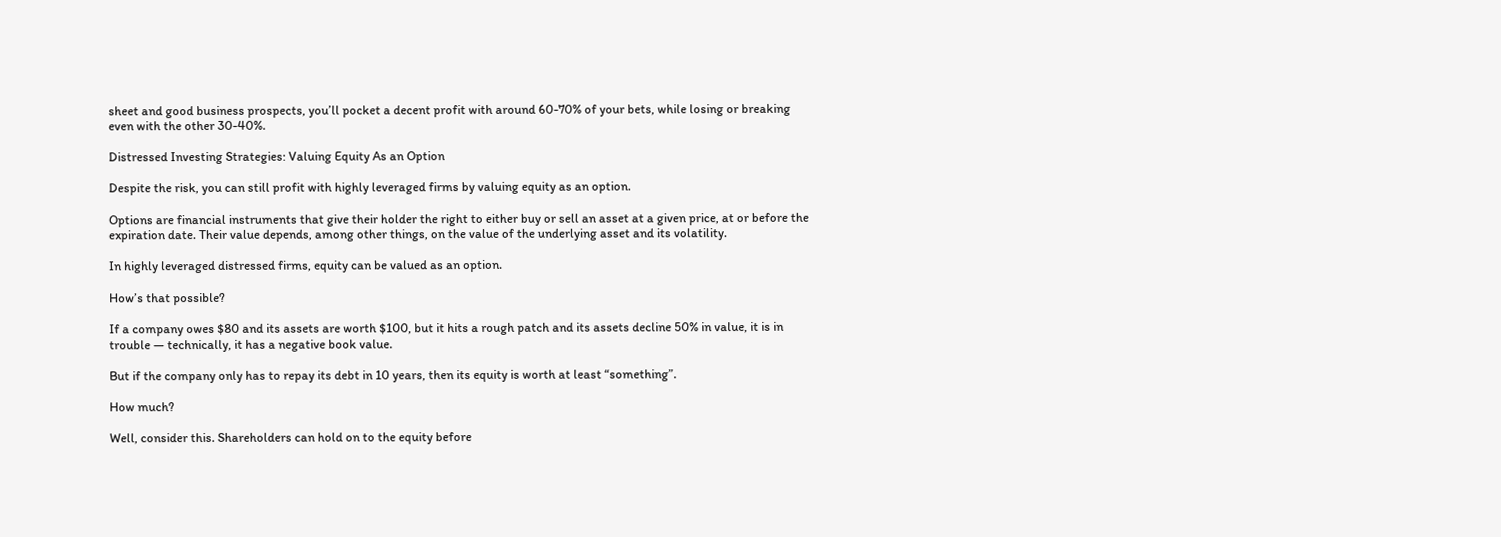sheet and good business prospects, you’ll pocket a decent profit with around 60-70% of your bets, while losing or breaking even with the other 30-40%.

Distressed Investing Strategies: Valuing Equity As an Option

Despite the risk, you can still profit with highly leveraged firms by valuing equity as an option.

Options are financial instruments that give their holder the right to either buy or sell an asset at a given price, at or before the expiration date. Their value depends, among other things, on the value of the underlying asset and its volatility.

In highly leveraged distressed firms, equity can be valued as an option.

How’s that possible?

If a company owes $80 and its assets are worth $100, but it hits a rough patch and its assets decline 50% in value, it is in trouble — technically, it has a negative book value.

But if the company only has to repay its debt in 10 years, then its equity is worth at least “something”.

How much?

Well, consider this. Shareholders can hold on to the equity before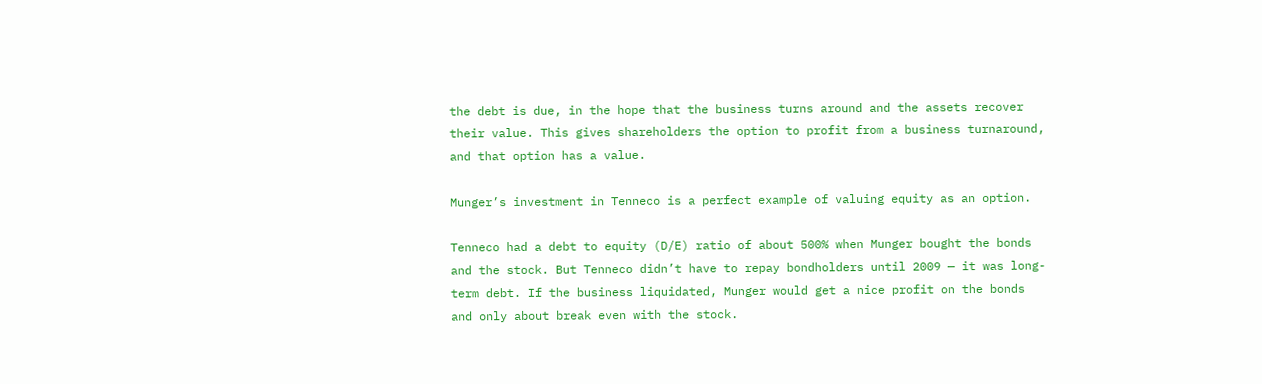the debt is due, in the hope that the business turns around and the assets recover their value. This gives shareholders the option to profit from a business turnaround, and that option has a value.

Munger’s investment in Tenneco is a perfect example of valuing equity as an option.

Tenneco had a debt to equity (D/E) ratio of about 500% when Munger bought the bonds and the stock. But Tenneco didn’t have to repay bondholders until 2009 — it was long-term debt. If the business liquidated, Munger would get a nice profit on the bonds and only about break even with the stock.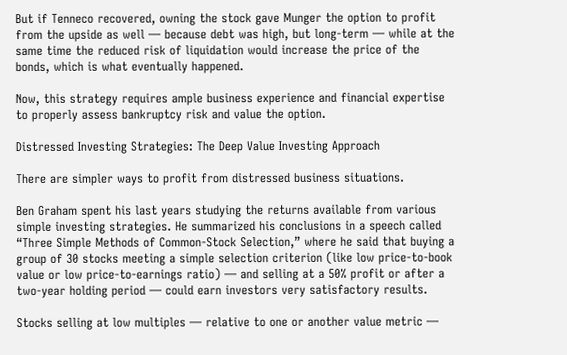But if Tenneco recovered, owning the stock gave Munger the option to profit from the upside as well — because debt was high, but long-term — while at the same time the reduced risk of liquidation would increase the price of the bonds, which is what eventually happened.

Now, this strategy requires ample business experience and financial expertise to properly assess bankruptcy risk and value the option.

Distressed Investing Strategies: The Deep Value Investing Approach

There are simpler ways to profit from distressed business situations.

Ben Graham spent his last years studying the returns available from various simple investing strategies. He summarized his conclusions in a speech called “Three Simple Methods of Common-Stock Selection,” where he said that buying a group of 30 stocks meeting a simple selection criterion (like low price-to-book value or low price-to-earnings ratio) — and selling at a 50% profit or after a two-year holding period — could earn investors very satisfactory results.

Stocks selling at low multiples — relative to one or another value metric —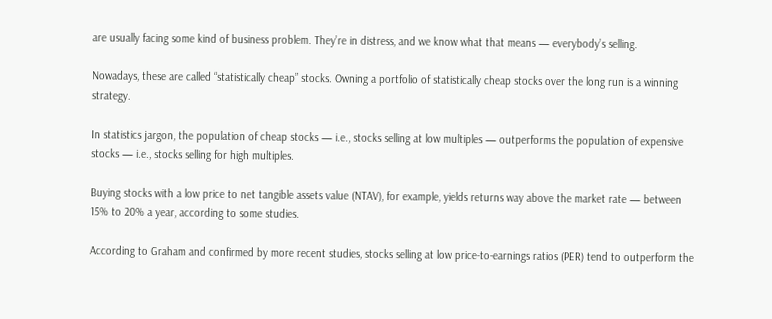are usually facing some kind of business problem. They’re in distress, and we know what that means — everybody’s selling.

Nowadays, these are called “statistically cheap” stocks. Owning a portfolio of statistically cheap stocks over the long run is a winning strategy.

In statistics jargon, the population of cheap stocks — i.e., stocks selling at low multiples — outperforms the population of expensive stocks — i.e., stocks selling for high multiples.

Buying stocks with a low price to net tangible assets value (NTAV), for example, yields returns way above the market rate — between 15% to 20% a year, according to some studies.

According to Graham and confirmed by more recent studies, stocks selling at low price-to-earnings ratios (PER) tend to outperform the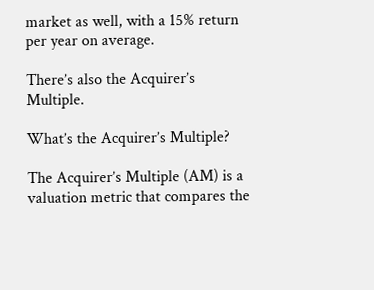market as well, with a 15% return per year on average.

There’s also the Acquirer’s Multiple.

What’s the Acquirer’s Multiple?

The Acquirer’s Multiple (AM) is a valuation metric that compares the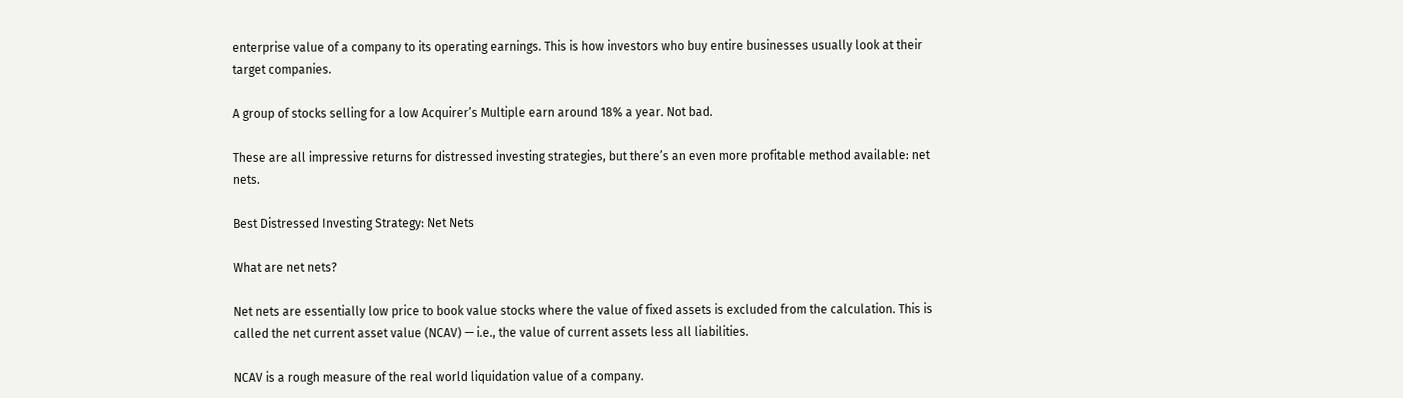enterprise value of a company to its operating earnings. This is how investors who buy entire businesses usually look at their target companies.

A group of stocks selling for a low Acquirer’s Multiple earn around 18% a year. Not bad.

These are all impressive returns for distressed investing strategies, but there’s an even more profitable method available: net nets.

Best Distressed Investing Strategy: Net Nets

What are net nets?

Net nets are essentially low price to book value stocks where the value of fixed assets is excluded from the calculation. This is called the net current asset value (NCAV) — i.e., the value of current assets less all liabilities.

NCAV is a rough measure of the real world liquidation value of a company.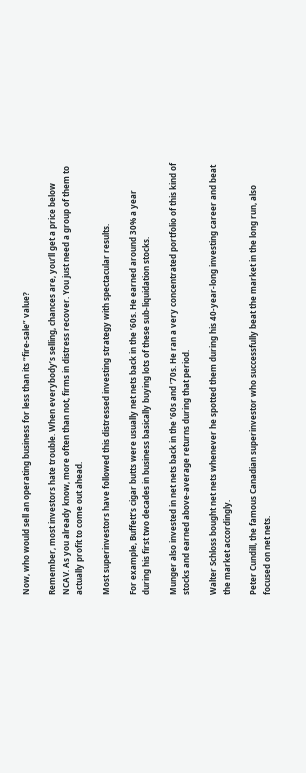Now, who would sell an operating business for less than its “fire-sale” value?

Remember, most investors hate trouble. When everybody’s selling, chances are, you’ll get a price below NCAV. As you already know, more often than not, firms in distress recover. You just need a group of them to actually profit to come out ahead.

Most superinvestors have followed this distressed investing strategy with spectacular results.

For example, Buffett’s cigar butts were usually net nets back in the ’60s. He earned around 30% a year during his first two decades in business basically buying lots of these sub-liquidation stocks.

Munger also invested in net nets back in the ’60s and ’70s. He ran a very concentrated portfolio of this kind of stocks and earned above-average returns during that period.

Walter Schloss bought net nets whenever he spotted them during his 40-year-long investing career and beat the market accordingly.

Peter Cundill, the famous Canadian superinvestor who successfully beat the market in the long run, also focused on net nets.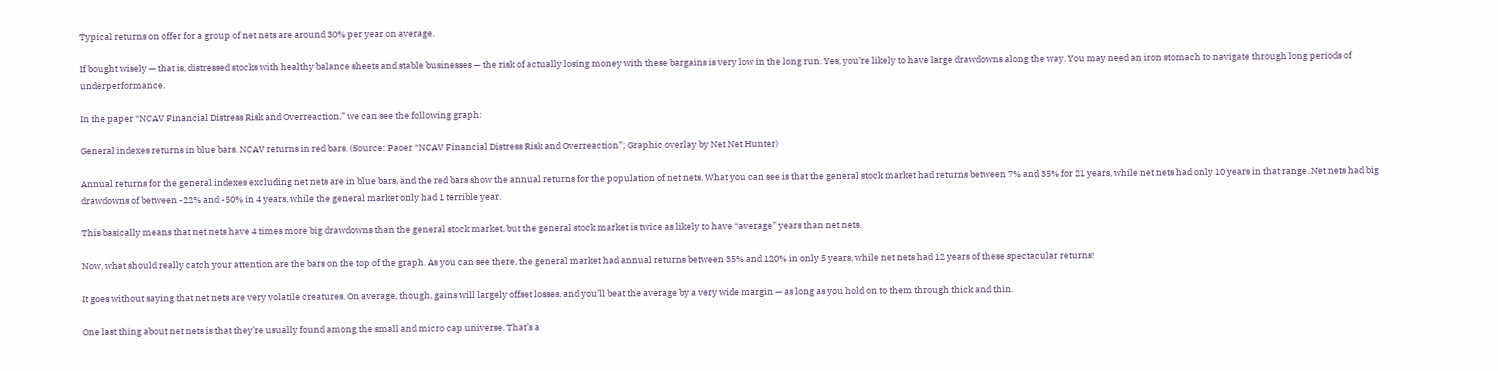Typical returns on offer for a group of net nets are around 30% per year on average.

If bought wisely — that is, distressed stocks with healthy balance sheets and stable businesses — the risk of actually losing money with these bargains is very low in the long run. Yes, you’re likely to have large drawdowns along the way. You may need an iron stomach to navigate through long periods of underperformance.

In the paper “NCAV Financial Distress Risk and Overreaction,” we can see the following graph:

General indexes returns in blue bars. NCAV returns in red bars. (Source: Paoer “NCAV Financial Distress Risk and Overreaction”; Graphic overlay by Net Net Hunter)

Annual returns for the general indexes excluding net nets are in blue bars, and the red bars show the annual returns for the population of net nets. What you can see is that the general stock market had returns between 7% and 35% for 21 years, while net nets had only 10 years in that range. Net nets had big drawdowns of between -22% and -50% in 4 years, while the general market only had 1 terrible year.

This basically means that net nets have 4 times more big drawdowns than the general stock market, but the general stock market is twice as likely to have “average” years than net nets.

Now, what should really catch your attention are the bars on the top of the graph. As you can see there, the general market had annual returns between 35% and 120% in only 5 years, while net nets had 12 years of these spectacular returns!

It goes without saying that net nets are very volatile creatures. On average, though, gains will largely offset losses, and you’ll beat the average by a very wide margin — as long as you hold on to them through thick and thin.

One last thing about net nets is that they’re usually found among the small and micro cap universe. That’s a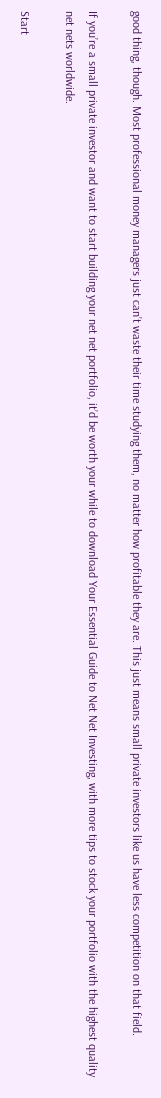good thing, though. Most professional money managers just can’t waste their time studying them, no matter how profitable they are. This just means small private investors like us have less competition on that field.

If you’re a small private investor and want to start building your net net portfolio, it’d be worth your while to download Your Essential Guide to Net Net Investing, with more tips to stock your portfolio with the highest quality net nets worldwide.

Start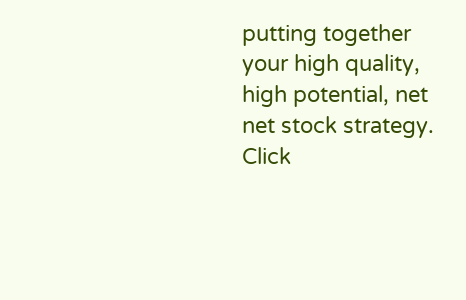putting together your high quality, high potential, net net stock strategy. Click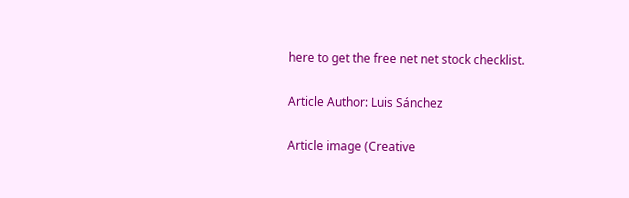here to get the free net net stock checklist.

Article Author: Luis Sánchez

Article image (Creative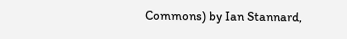Commons) by Ian Stannard,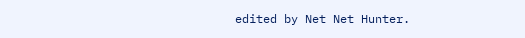edited by Net Net Hunter.